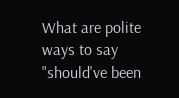What are polite ways to say "should've been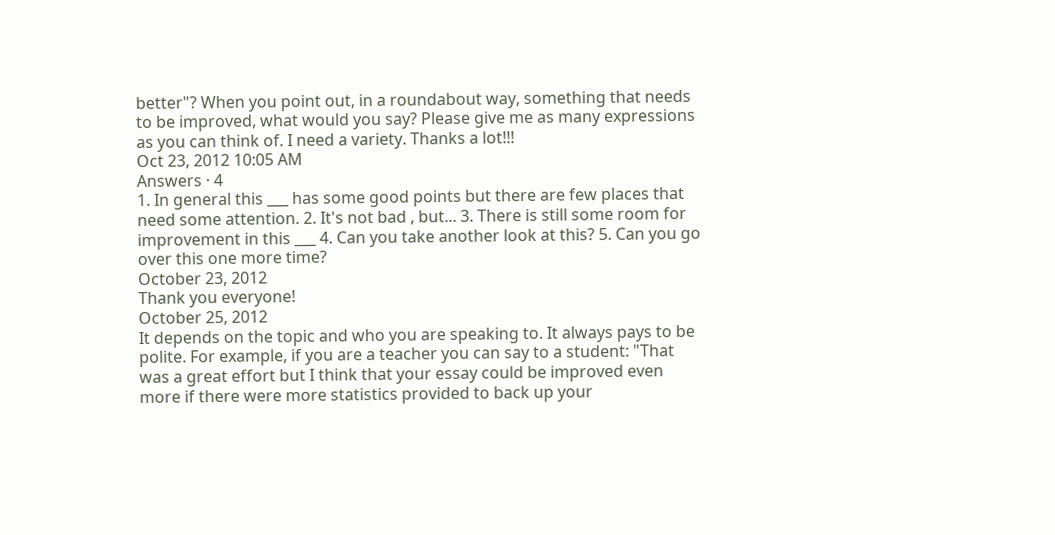better"? When you point out, in a roundabout way, something that needs to be improved, what would you say? Please give me as many expressions as you can think of. I need a variety. Thanks a lot!!!
Oct 23, 2012 10:05 AM
Answers · 4
1. In general this ___ has some good points but there are few places that need some attention. 2. It's not bad , but... 3. There is still some room for improvement in this ___ 4. Can you take another look at this? 5. Can you go over this one more time?
October 23, 2012
Thank you everyone!
October 25, 2012
It depends on the topic and who you are speaking to. It always pays to be polite. For example, if you are a teacher you can say to a student: "That was a great effort but I think that your essay could be improved even more if there were more statistics provided to back up your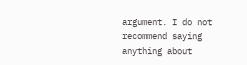argument. I do not recommend saying anything about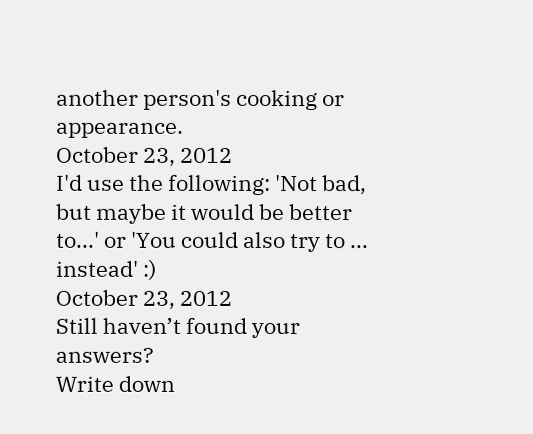another person's cooking or appearance.
October 23, 2012
I'd use the following: 'Not bad, but maybe it would be better to...' or 'You could also try to ... instead' :)
October 23, 2012
Still haven’t found your answers?
Write down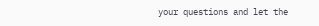your questions and let the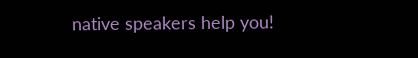native speakers help you!